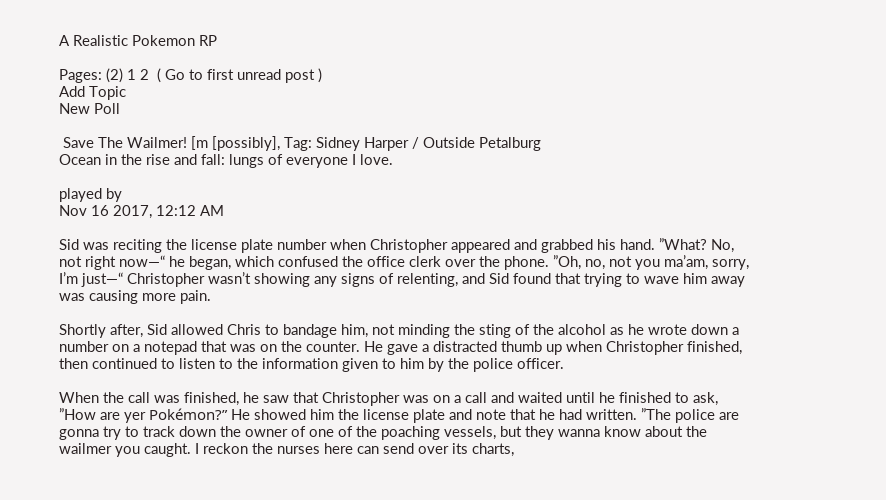A Realistic Pokemon RP

Pages: (2) 1 2  ( Go to first unread post )
Add Topic
New Poll

 Save The Wailmer! [m [possibly], Tag: Sidney Harper / Outside Petalburg
Ocean in the rise and fall: lungs of everyone I love.

played by
Nov 16 2017, 12:12 AM

Sid was reciting the license plate number when Christopher appeared and grabbed his hand. ”What? No, not right now—“ he began, which confused the office clerk over the phone. ”Oh, no, not you ma’am, sorry, I’m just—“ Christopher wasn’t showing any signs of relenting, and Sid found that trying to wave him away was causing more pain.

Shortly after, Sid allowed Chris to bandage him, not minding the sting of the alcohol as he wrote down a number on a notepad that was on the counter. He gave a distracted thumb up when Christopher finished, then continued to listen to the information given to him by the police officer.

When the call was finished, he saw that Christopher was on a call and waited until he finished to ask, ”How are yer Pokémon?” He showed him the license plate and note that he had written. ”The police are gonna try to track down the owner of one of the poaching vessels, but they wanna know about the wailmer you caught. I reckon the nurses here can send over its charts,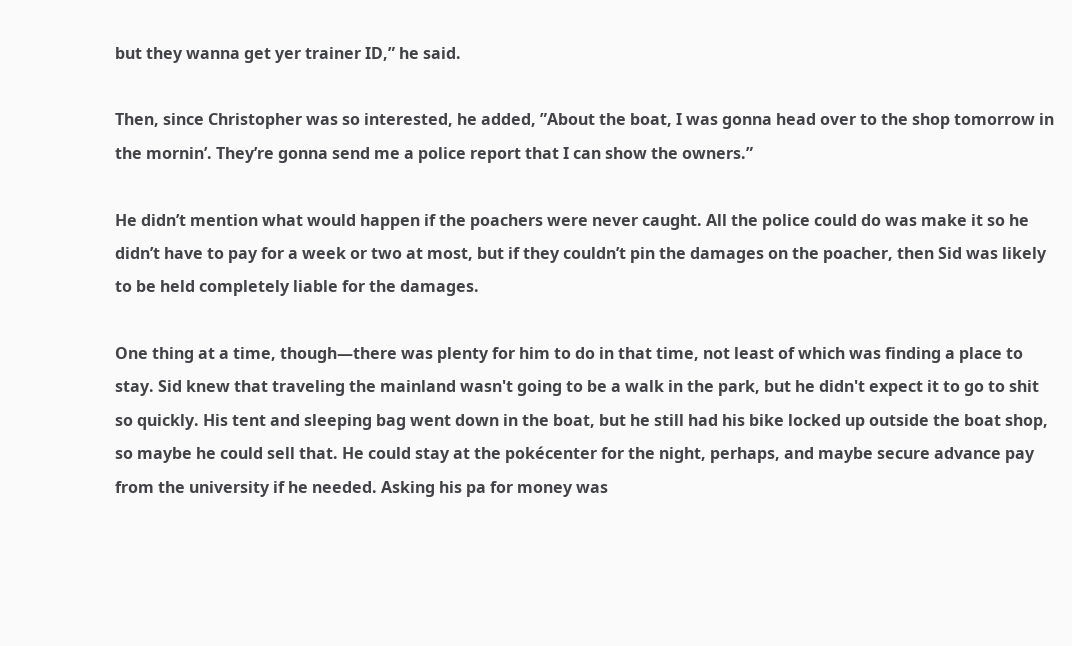but they wanna get yer trainer ID,” he said.

Then, since Christopher was so interested, he added, ”About the boat, I was gonna head over to the shop tomorrow in the mornin’. They’re gonna send me a police report that I can show the owners.”

He didn’t mention what would happen if the poachers were never caught. All the police could do was make it so he didn’t have to pay for a week or two at most, but if they couldn’t pin the damages on the poacher, then Sid was likely to be held completely liable for the damages.

One thing at a time, though—there was plenty for him to do in that time, not least of which was finding a place to stay. Sid knew that traveling the mainland wasn't going to be a walk in the park, but he didn't expect it to go to shit so quickly. His tent and sleeping bag went down in the boat, but he still had his bike locked up outside the boat shop, so maybe he could sell that. He could stay at the pokécenter for the night, perhaps, and maybe secure advance pay from the university if he needed. Asking his pa for money was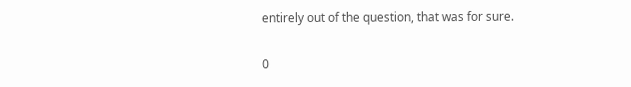entirely out of the question, that was for sure.

0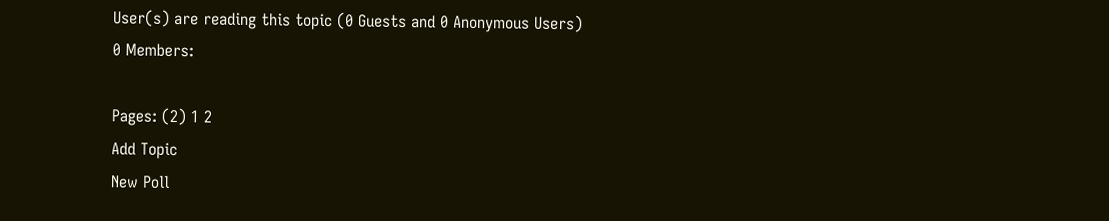User(s) are reading this topic (0 Guests and 0 Anonymous Users)
0 Members:

Pages: (2) 1 2
Add Topic
New Poll